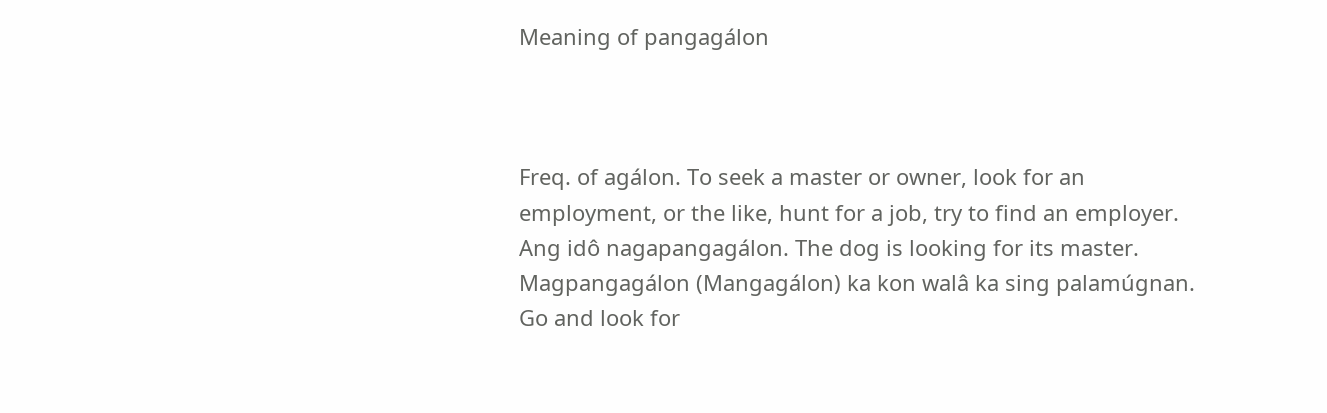Meaning of pangagálon



Freq. of agálon. To seek a master or owner, look for an employment, or the like, hunt for a job, try to find an employer. Ang idô nagapangagálon. The dog is looking for its master. Magpangagálon (Mangagálon) ka kon walâ ka sing palamúgnan. Go and look for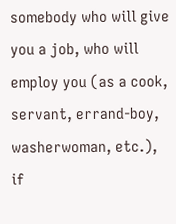somebody who will give you a job, who will employ you (as a cook, servant, errand-boy, washerwoman, etc.), if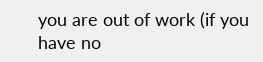you are out of work (if you have no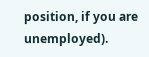position, if you are unemployed).